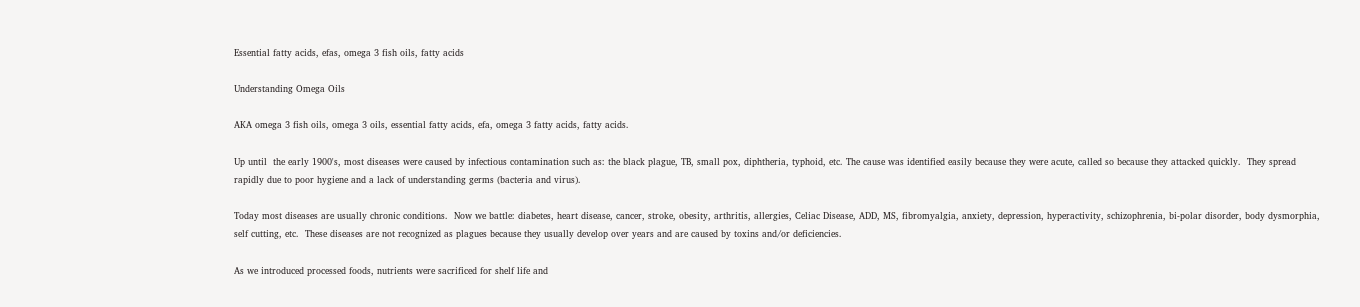Essential fatty acids, efas, omega 3 fish oils, fatty acids

Understanding Omega Oils

AKA omega 3 fish oils, omega 3 oils, essential fatty acids, efa, omega 3 fatty acids, fatty acids.

Up until  the early 1900's, most diseases were caused by infectious contamination such as: the black plague, TB, small pox, diphtheria, typhoid, etc. The cause was identified easily because they were acute, called so because they attacked quickly.  They spread rapidly due to poor hygiene and a lack of understanding germs (bacteria and virus).

Today most diseases are usually chronic conditions.  Now we battle: diabetes, heart disease, cancer, stroke, obesity, arthritis, allergies, Celiac Disease, ADD, MS, fibromyalgia, anxiety, depression, hyperactivity, schizophrenia, bi-polar disorder, body dysmorphia, self cutting, etc.  These diseases are not recognized as plagues because they usually develop over years and are caused by toxins and/or deficiencies.

As we introduced processed foods, nutrients were sacrificed for shelf life and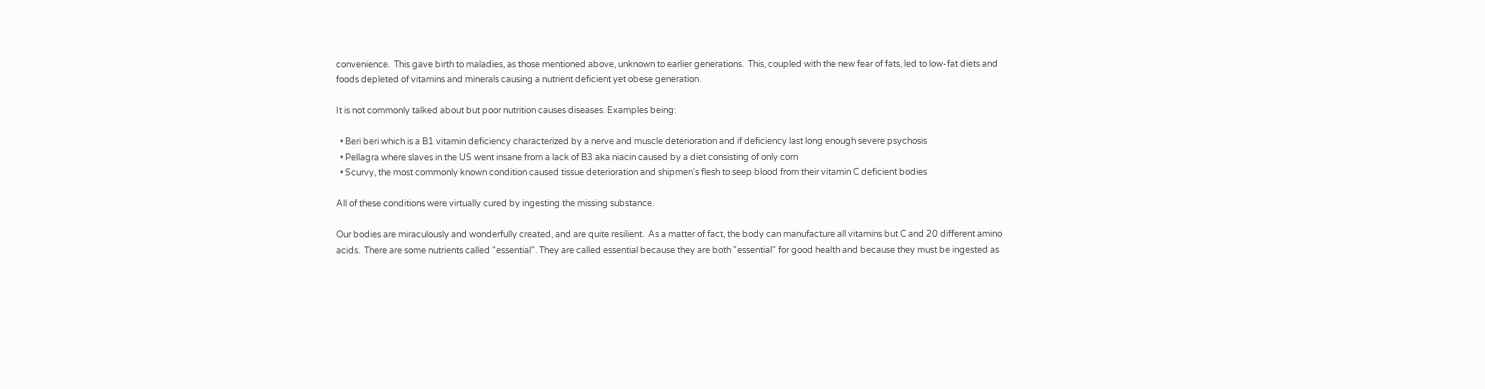convenience.  This gave birth to maladies, as those mentioned above, unknown to earlier generations.  This, coupled with the new fear of fats, led to low-fat diets and foods depleted of vitamins and minerals causing a nutrient deficient yet obese generation.

It is not commonly talked about but poor nutrition causes diseases. Examples being:

  • Beri beri which is a B1 vitamin deficiency characterized by a nerve and muscle deterioration and if deficiency last long enough severe psychosis
  • Pellagra where slaves in the US went insane from a lack of B3 aka niacin caused by a diet consisting of only corn
  • Scurvy, the most commonly known condition caused tissue deterioration and shipmen's flesh to seep blood from their vitamin C deficient bodies

All of these conditions were virtually cured by ingesting the missing substance.

Our bodies are miraculously and wonderfully created, and are quite resilient.  As a matter of fact, the body can manufacture all vitamins but C and 20 different amino acids.  There are some nutrients called "essential". They are called essential because they are both "essential" for good health and because they must be ingested as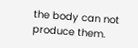the body can not produce them.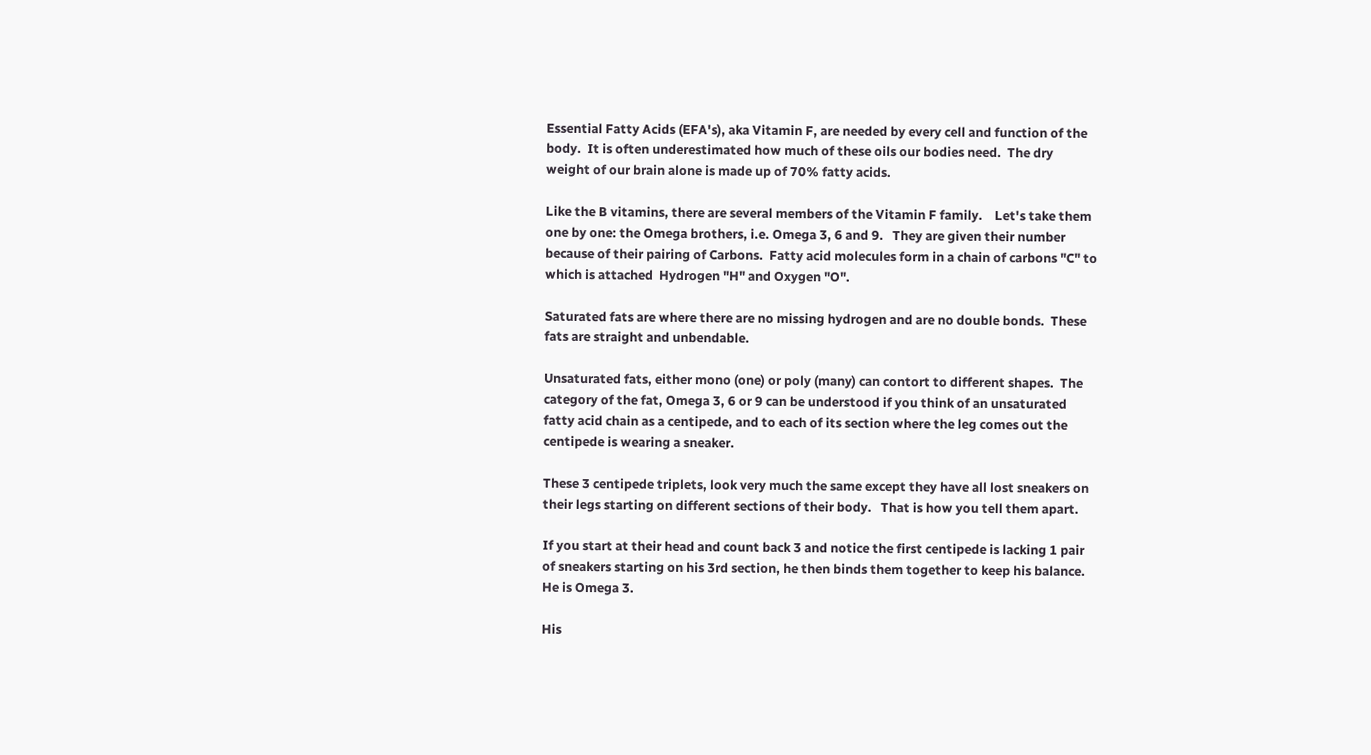Essential Fatty Acids (EFA's), aka Vitamin F, are needed by every cell and function of the body.  It is often underestimated how much of these oils our bodies need.  The dry weight of our brain alone is made up of 70% fatty acids.

Like the B vitamins, there are several members of the Vitamin F family.    Let's take them one by one: the Omega brothers, i.e. Omega 3, 6 and 9.   They are given their number because of their pairing of Carbons.  Fatty acid molecules form in a chain of carbons "C" to which is attached  Hydrogen "H" and Oxygen "O".

Saturated fats are where there are no missing hydrogen and are no double bonds.  These fats are straight and unbendable.

Unsaturated fats, either mono (one) or poly (many) can contort to different shapes.  The category of the fat, Omega 3, 6 or 9 can be understood if you think of an unsaturated fatty acid chain as a centipede, and to each of its section where the leg comes out the centipede is wearing a sneaker.

These 3 centipede triplets, look very much the same except they have all lost sneakers on their legs starting on different sections of their body.   That is how you tell them apart.

If you start at their head and count back 3 and notice the first centipede is lacking 1 pair of sneakers starting on his 3rd section, he then binds them together to keep his balance.  He is Omega 3.

His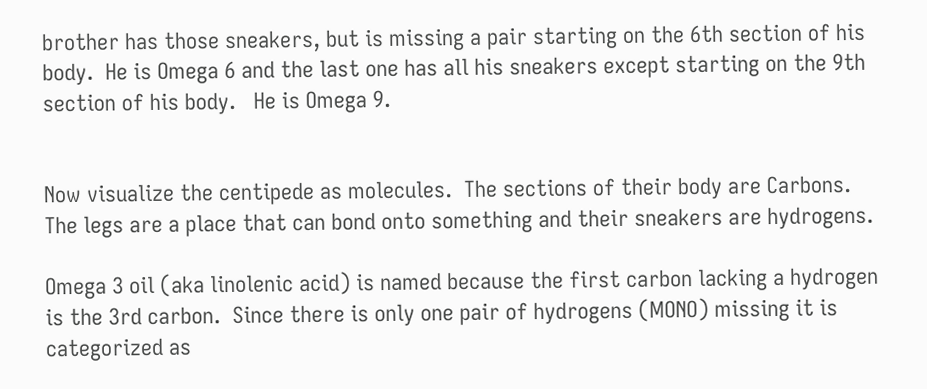brother has those sneakers, but is missing a pair starting on the 6th section of his body.  He is Omega 6 and the last one has all his sneakers except starting on the 9th section of his body.   He is Omega 9.


Now visualize the centipede as molecules.  The sections of their body are Carbons.  The legs are a place that can bond onto something and their sneakers are hydrogens.

Omega 3 oil (aka linolenic acid) is named because the first carbon lacking a hydrogen is the 3rd carbon.  Since there is only one pair of hydrogens (MONO) missing it is categorized as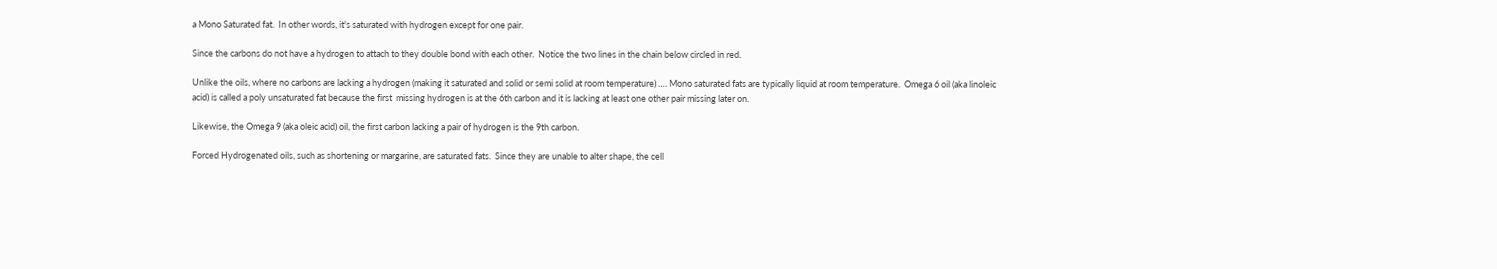a Mono Saturated fat.  In other words, it's saturated with hydrogen except for one pair.

Since the carbons do not have a hydrogen to attach to they double bond with each other.  Notice the two lines in the chain below circled in red.

Unlike the oils, where no carbons are lacking a hydrogen (making it saturated and solid or semi solid at room temperature) …. Mono saturated fats are typically liquid at room temperature.  Omega 6 oil (aka linoleic acid) is called a poly unsaturated fat because the first  missing hydrogen is at the 6th carbon and it is lacking at least one other pair missing later on.

Likewise, the Omega 9 (aka oleic acid) oil, the first carbon lacking a pair of hydrogen is the 9th carbon.

Forced Hydrogenated oils, such as shortening or margarine, are saturated fats.  Since they are unable to alter shape, the cell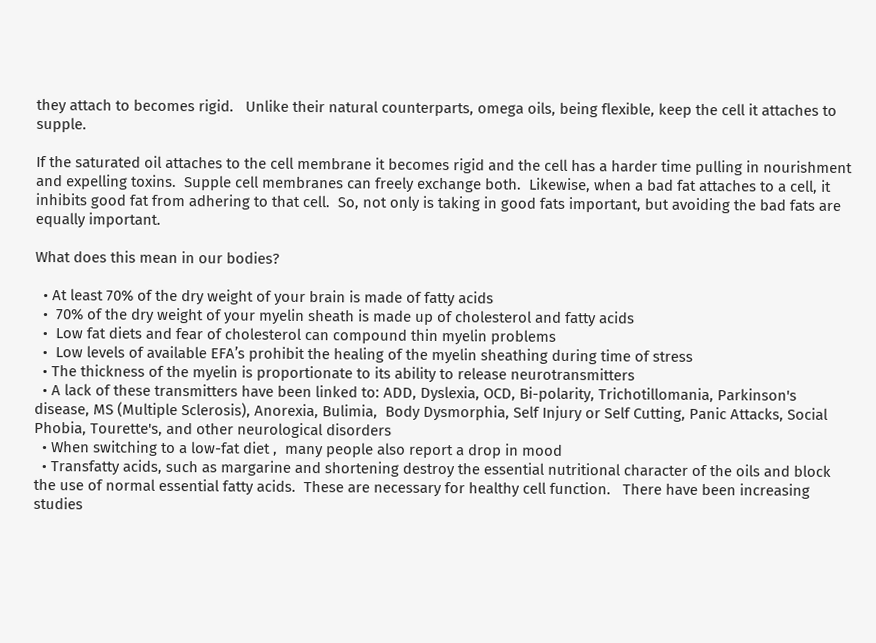they attach to becomes rigid.   Unlike their natural counterparts, omega oils, being flexible, keep the cell it attaches to supple.

If the saturated oil attaches to the cell membrane it becomes rigid and the cell has a harder time pulling in nourishment and expelling toxins.  Supple cell membranes can freely exchange both.  Likewise, when a bad fat attaches to a cell, it inhibits good fat from adhering to that cell.  So, not only is taking in good fats important, but avoiding the bad fats are equally important.

What does this mean in our bodies?

  • At least 70% of the dry weight of your brain is made of fatty acids
  •  70% of the dry weight of your myelin sheath is made up of cholesterol and fatty acids
  •  Low fat diets and fear of cholesterol can compound thin myelin problems
  •  Low levels of available EFA’s prohibit the healing of the myelin sheathing during time of stress
  • The thickness of the myelin is proportionate to its ability to release neurotransmitters
  • A lack of these transmitters have been linked to: ADD, Dyslexia, OCD, Bi-polarity, Trichotillomania, Parkinson's disease, MS (Multiple Sclerosis), Anorexia, Bulimia,  Body Dysmorphia, Self Injury or Self Cutting, Panic Attacks, Social Phobia, Tourette's, and other neurological disorders
  • When switching to a low-fat diet ,  many people also report a drop in mood
  • Transfatty acids, such as margarine and shortening destroy the essential nutritional character of the oils and block the use of normal essential fatty acids.  These are necessary for healthy cell function.   There have been increasing studies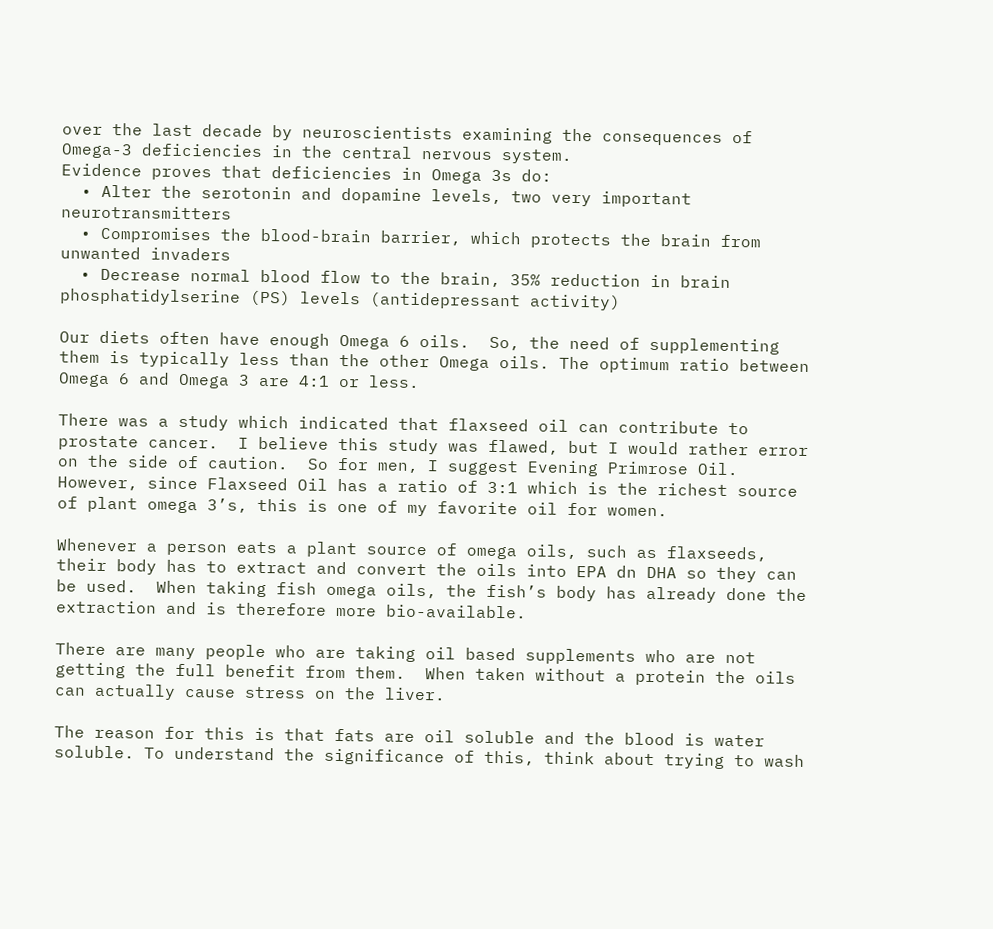over the last decade by neuroscientists examining the consequences of Omega-3 deficiencies in the central nervous system.
Evidence proves that deficiencies in Omega 3s do:
  • Alter the serotonin and dopamine levels, two very important neurotransmitters
  • Compromises the blood-brain barrier, which protects the brain from unwanted invaders
  • Decrease normal blood flow to the brain, 35% reduction in brain phosphatidylserine (PS) levels (antidepressant activity)

Our diets often have enough Omega 6 oils.  So, the need of supplementing them is typically less than the other Omega oils. The optimum ratio between Omega 6 and Omega 3 are 4:1 or less.

There was a study which indicated that flaxseed oil can contribute to prostate cancer.  I believe this study was flawed, but I would rather error on the side of caution.  So for men, I suggest Evening Primrose Oil.   However, since Flaxseed Oil has a ratio of 3:1 which is the richest source of plant omega 3’s, this is one of my favorite oil for women.

Whenever a person eats a plant source of omega oils, such as flaxseeds, their body has to extract and convert the oils into EPA dn DHA so they can be used.  When taking fish omega oils, the fish’s body has already done the extraction and is therefore more bio-available.

There are many people who are taking oil based supplements who are not getting the full benefit from them.  When taken without a protein the oils can actually cause stress on the liver.

The reason for this is that fats are oil soluble and the blood is water soluble. To understand the significance of this, think about trying to wash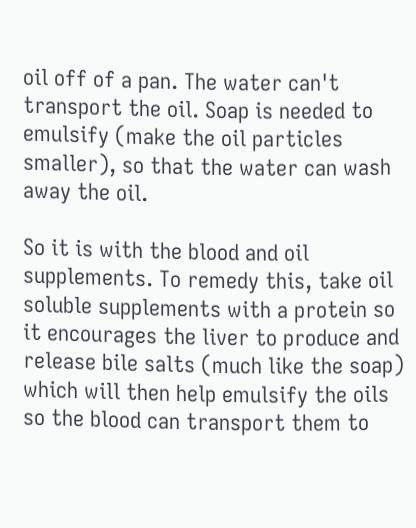oil off of a pan. The water can't transport the oil. Soap is needed to emulsify (make the oil particles smaller), so that the water can wash away the oil.

So it is with the blood and oil supplements. To remedy this, take oil soluble supplements with a protein so it encourages the liver to produce and release bile salts (much like the soap) which will then help emulsify the oils so the blood can transport them to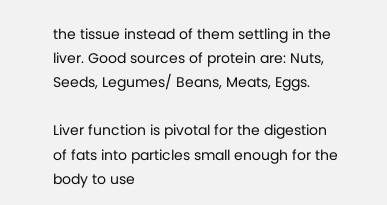the tissue instead of them settling in the liver. Good sources of protein are: Nuts, Seeds, Legumes/ Beans, Meats, Eggs.

Liver function is pivotal for the digestion of fats into particles small enough for the body to use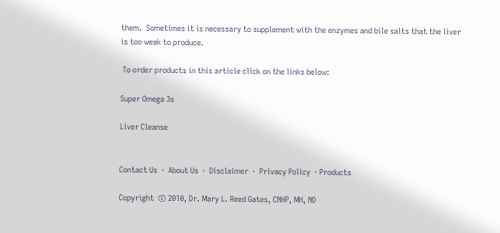them.  Sometimes it is necessary to supplement with the enzymes and bile salts that the liver is too weak to produce.

 To order products in this article click on the links below:

Super Omega 3s

Liver Cleanse


Contact Us  ·  About Us  ·  Disclaimer  ·  Privacy Policy  · Products

Copyright  © 2010, Dr. Mary L. Reed Gates, CNHP, MH, ND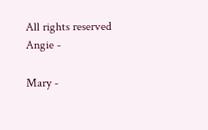All rights reserved
Angie -

Mary -